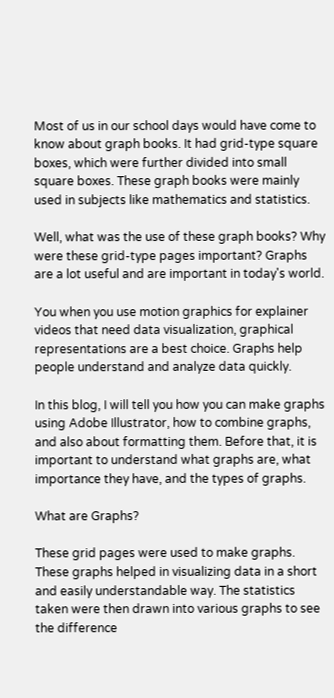Most of us in our school days would have come to know about graph books. It had grid-type square boxes, which were further divided into small square boxes. These graph books were mainly used in subjects like mathematics and statistics.

Well, what was the use of these graph books? Why were these grid-type pages important? Graphs are a lot useful and are important in today's world.

You when you use motion graphics for explainer videos that need data visualization, graphical representations are a best choice. Graphs help people understand and analyze data quickly.

In this blog, I will tell you how you can make graphs using Adobe Illustrator, how to combine graphs, and also about formatting them. Before that, it is important to understand what graphs are, what importance they have, and the types of graphs.

What are Graphs?

These grid pages were used to make graphs. These graphs helped in visualizing data in a short and easily understandable way. The statistics taken were then drawn into various graphs to see the difference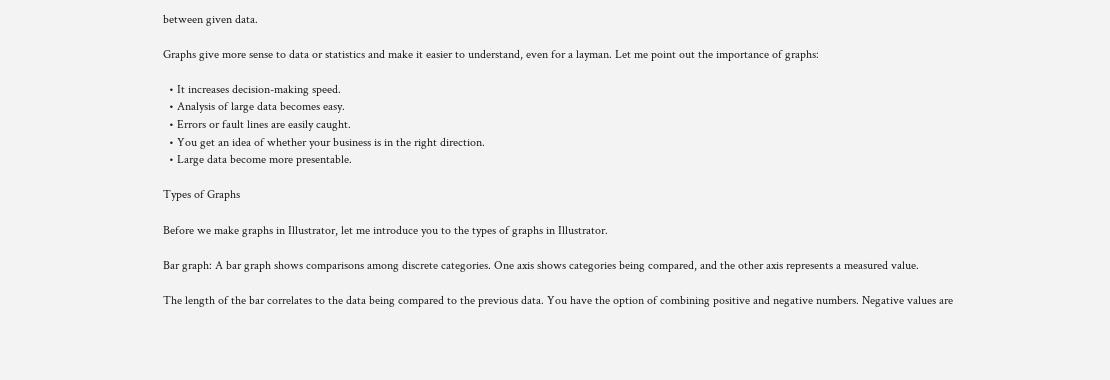between given data.

Graphs give more sense to data or statistics and make it easier to understand, even for a layman. Let me point out the importance of graphs:

  • It increases decision-making speed.
  • Analysis of large data becomes easy.
  • Errors or fault lines are easily caught.
  • You get an idea of whether your business is in the right direction.
  • Large data become more presentable.

Types of Graphs

Before we make graphs in Illustrator, let me introduce you to the types of graphs in Illustrator.

Bar graph: A bar graph shows comparisons among discrete categories. One axis shows categories being compared, and the other axis represents a measured value.

The length of the bar correlates to the data being compared to the previous data. You have the option of combining positive and negative numbers. Negative values are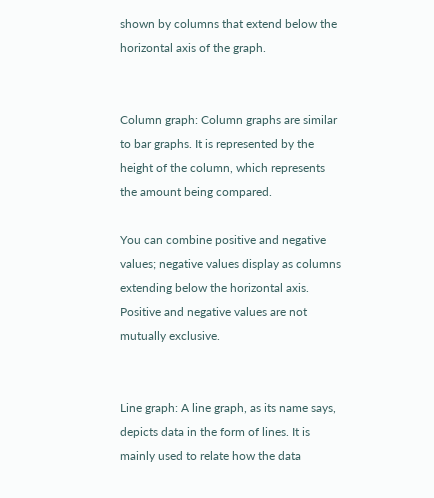shown by columns that extend below the horizontal axis of the graph.


Column graph: Column graphs are similar to bar graphs. It is represented by the height of the column, which represents the amount being compared.

You can combine positive and negative values; negative values display as columns extending below the horizontal axis. Positive and negative values are not mutually exclusive.


Line graph: A line graph, as its name says, depicts data in the form of lines. It is mainly used to relate how the data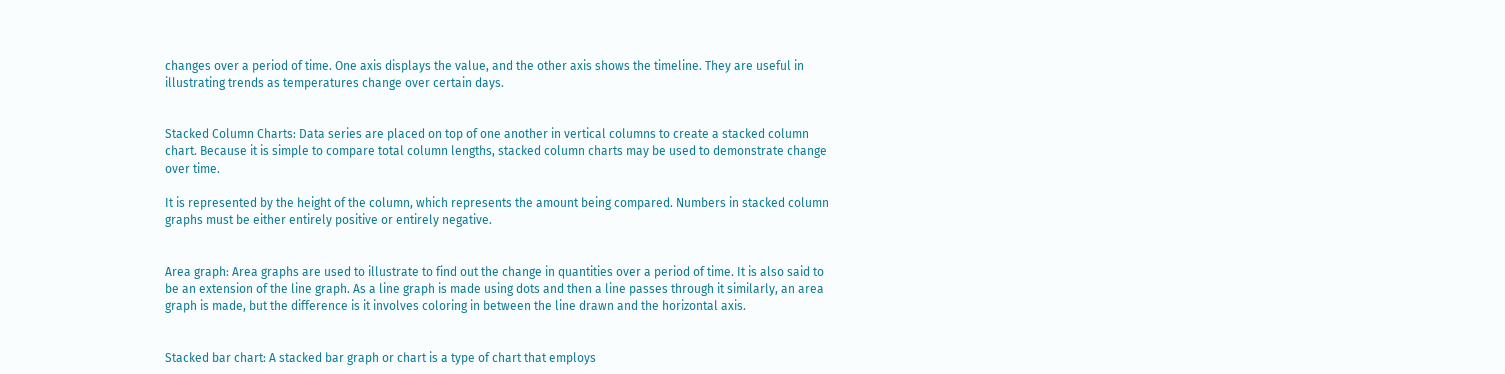changes over a period of time. One axis displays the value, and the other axis shows the timeline. They are useful in illustrating trends as temperatures change over certain days.


Stacked Column Charts: Data series are placed on top of one another in vertical columns to create a stacked column chart. Because it is simple to compare total column lengths, stacked column charts may be used to demonstrate change over time.

It is represented by the height of the column, which represents the amount being compared. Numbers in stacked column graphs must be either entirely positive or entirely negative.


Area graph: Area graphs are used to illustrate to find out the change in quantities over a period of time. It is also said to be an extension of the line graph. As a line graph is made using dots and then a line passes through it similarly, an area graph is made, but the difference is it involves coloring in between the line drawn and the horizontal axis.


Stacked bar chart: A stacked bar graph or chart is a type of chart that employs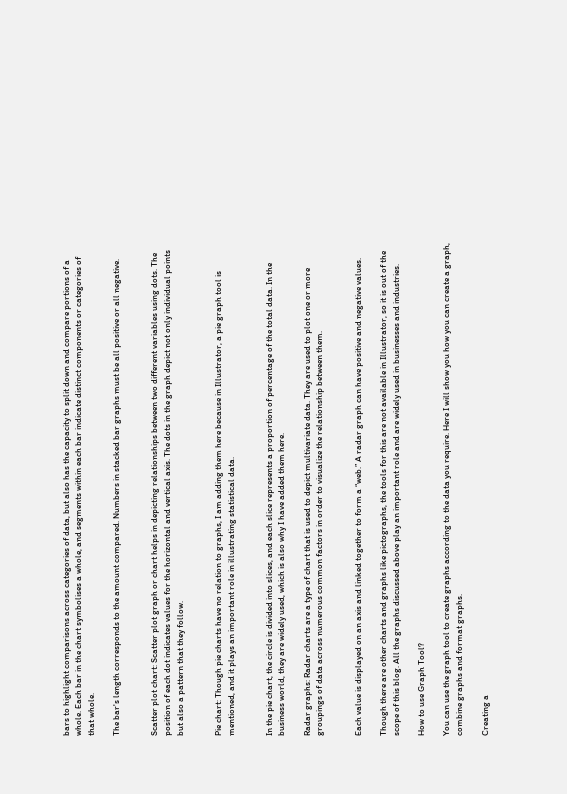bars to highlight comparisons across categories of data, but also has the capacity to split down and compare portions of a whole. Each bar in the chart symbolises a whole, and segments within each bar indicate distinct components or categories of that whole.

The bar's length corresponds to the amount compared. Numbers in stacked bar graphs must be all positive or all negative.


Scatter plot chart: Scatter plot graph or chart helps in depicting relationships between two different variables using dots. The position of each dot indicates values for the horizontal and vertical axis. The dots in the graph depict not only individual points but also a pattern that they follow.


Pie chart: Though pie charts have no relation to graphs, I am adding them here because in Illustrator, a pie graph tool is mentioned, and it plays an important role in illustrating statistical data.


In the pie chart, the circle is divided into slices, and each slice represents a proportion of percentage of the total data. In the business world, they are widely used, which is also why I have added them here.

Radar graphs: Radar charts are a type of chart that is used to depict multivariate data. They are used to plot one or more groupings of data across numerous common factors in order to visualize the relationship between them.


Each value is displayed on an axis and linked together to form a “web.” A radar graph can have positive and negative values.

Though there are other charts and graphs like pictographs, the tools for this are not available in Illustrator, so it is out of the scope of this blog. All the graphs discussed above play an important role and are widely used in businesses and industries.

How to use Graph Tool?

You can use the graph tool to create graphs according to the data you require. Here I will show you how you can create a graph, combine graphs and format graphs.

Creating a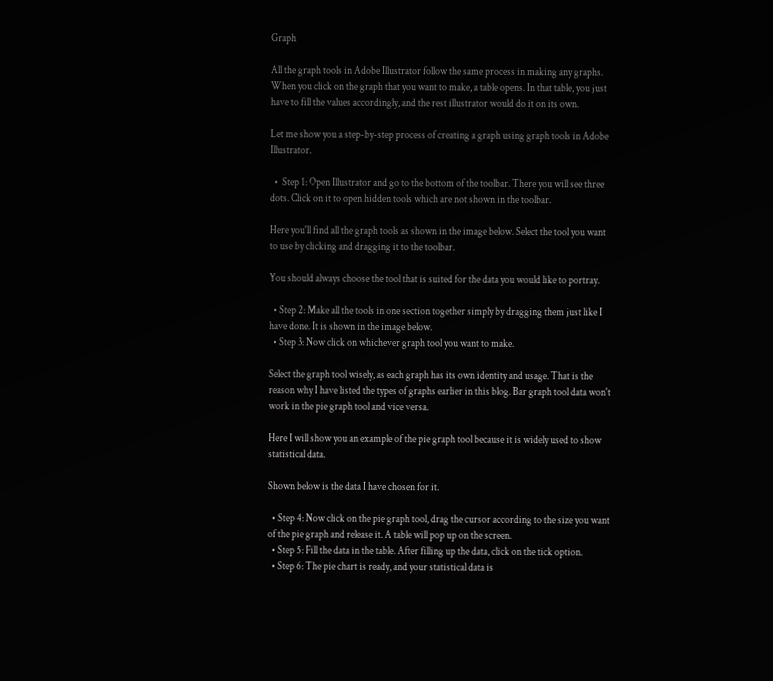Graph

All the graph tools in Adobe Illustrator follow the same process in making any graphs. When you click on the graph that you want to make, a table opens. In that table, you just have to fill the values accordingly, and the rest illustrator would do it on its own.

Let me show you a step-by-step process of creating a graph using graph tools in Adobe Illustrator.

  •  Step 1: Open Illustrator and go to the bottom of the toolbar. There you will see three dots. Click on it to open hidden tools which are not shown in the toolbar.

Here you'll find all the graph tools as shown in the image below. Select the tool you want to use by clicking and dragging it to the toolbar.

You should always choose the tool that is suited for the data you would like to portray.

  • Step 2: Make all the tools in one section together simply by dragging them just like I have done. It is shown in the image below.
  • Step 3: Now click on whichever graph tool you want to make.

Select the graph tool wisely, as each graph has its own identity and usage. That is the reason why I have listed the types of graphs earlier in this blog. Bar graph tool data won't work in the pie graph tool and vice versa.

Here I will show you an example of the pie graph tool because it is widely used to show statistical data.

Shown below is the data I have chosen for it.

  • Step 4: Now click on the pie graph tool, drag the cursor according to the size you want of the pie graph and release it. A table will pop up on the screen.
  • Step 5: Fill the data in the table. After filling up the data, click on the tick option.
  • Step 6: The pie chart is ready, and your statistical data is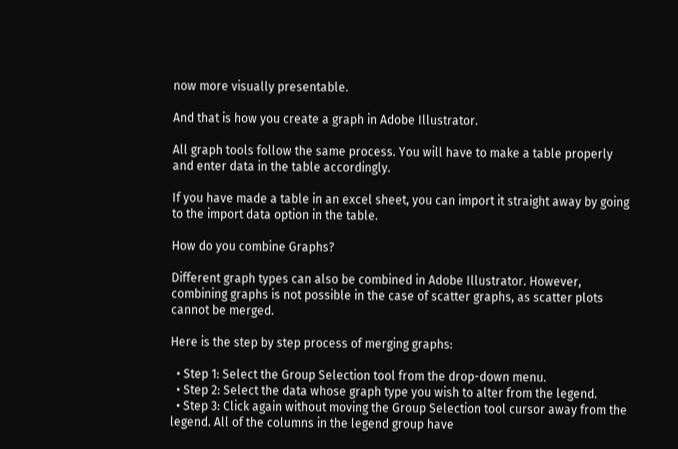now more visually presentable.

And that is how you create a graph in Adobe Illustrator.

All graph tools follow the same process. You will have to make a table properly and enter data in the table accordingly.

If you have made a table in an excel sheet, you can import it straight away by going to the import data option in the table.

How do you combine Graphs?

Different graph types can also be combined in Adobe Illustrator. However, combining graphs is not possible in the case of scatter graphs, as scatter plots cannot be merged.

Here is the step by step process of merging graphs:

  • Step 1: Select the Group Selection tool from the drop-down menu.
  • Step 2: Select the data whose graph type you wish to alter from the legend.
  • Step 3: Click again without moving the Group Selection tool cursor away from the legend. All of the columns in the legend group have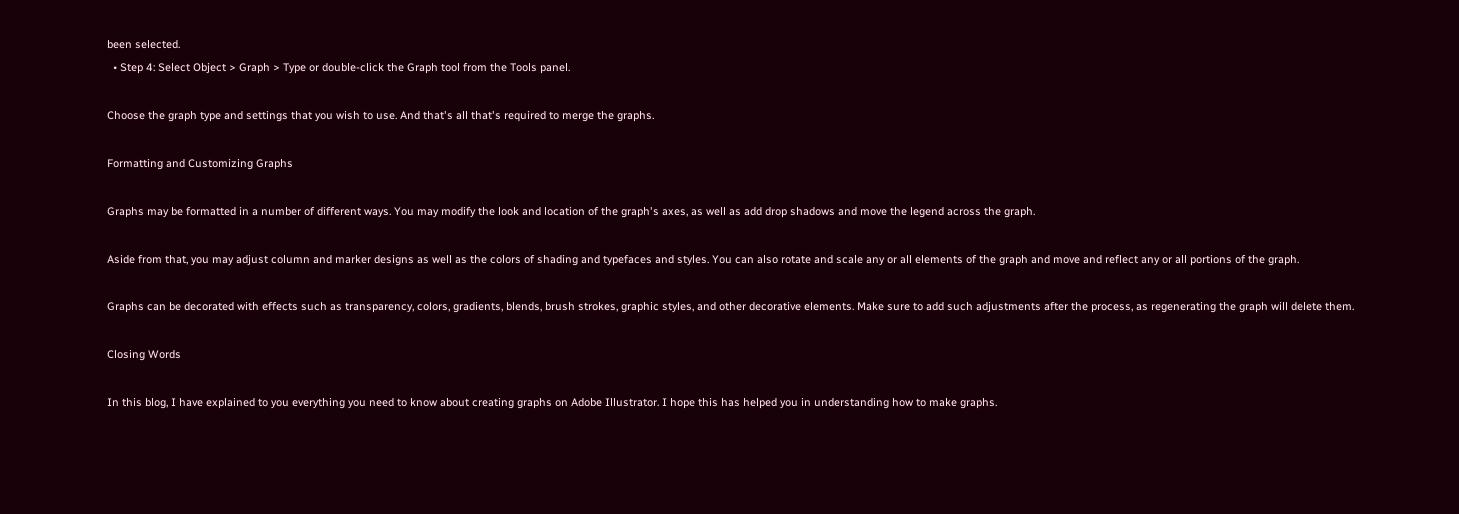been selected.
  • Step 4: Select Object > Graph > Type or double-click the Graph tool from the Tools panel.

Choose the graph type and settings that you wish to use. And that's all that's required to merge the graphs.

Formatting and Customizing Graphs

Graphs may be formatted in a number of different ways. You may modify the look and location of the graph's axes, as well as add drop shadows and move the legend across the graph.

Aside from that, you may adjust column and marker designs as well as the colors of shading and typefaces and styles. You can also rotate and scale any or all elements of the graph and move and reflect any or all portions of the graph.

Graphs can be decorated with effects such as transparency, colors, gradients, blends, brush strokes, graphic styles, and other decorative elements. Make sure to add such adjustments after the process, as regenerating the graph will delete them.

Closing Words

In this blog, I have explained to you everything you need to know about creating graphs on Adobe Illustrator. I hope this has helped you in understanding how to make graphs.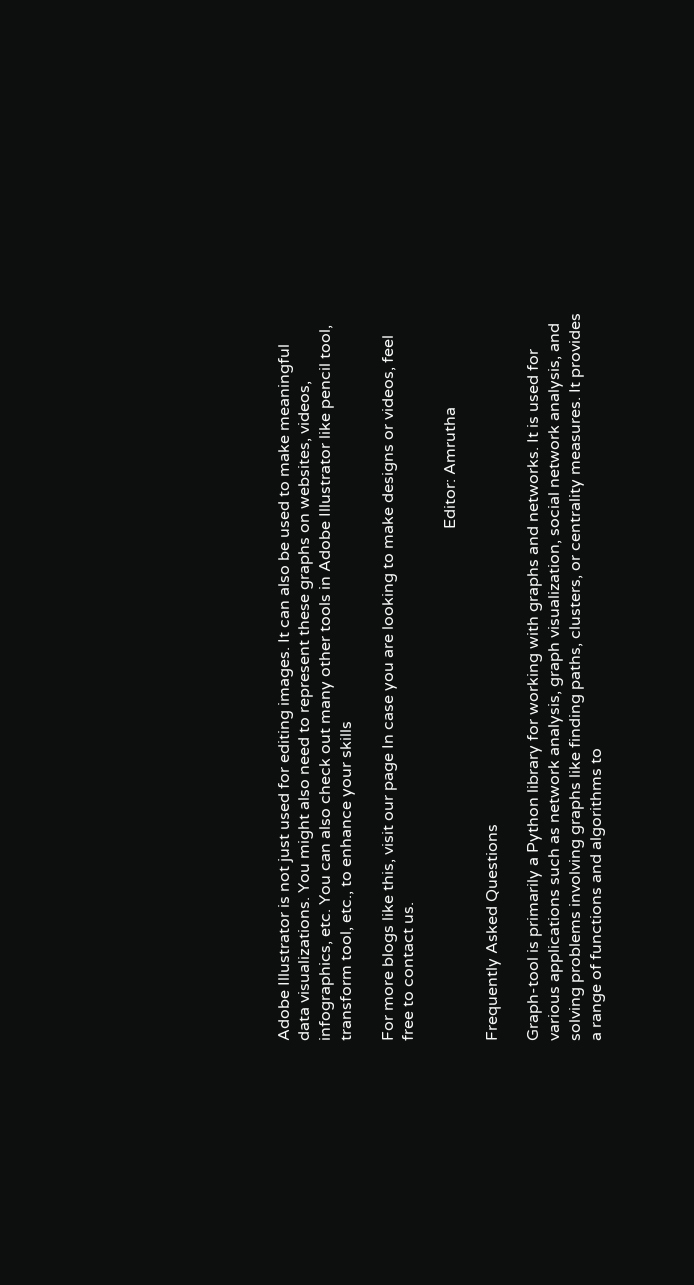Adobe Illustrator is not just used for editing images. It can also be used to make meaningful data visualizations. You might also need to represent these graphs on websites, videos, infographics, etc. You can also check out many other tools in Adobe Illustrator like pencil tool, transform tool, etc., to enhance your skills

For more blogs like this, visit our page In case you are looking to make designs or videos, feel free to contact us.

                                                                                                                                Editor: Amrutha

Frequently Asked Questions

Graph-tool is primarily a Python library for working with graphs and networks. It is used for various applications such as network analysis, graph visualization, social network analysis, and solving problems involving graphs like finding paths, clusters, or centrality measures. It provides a range of functions and algorithms to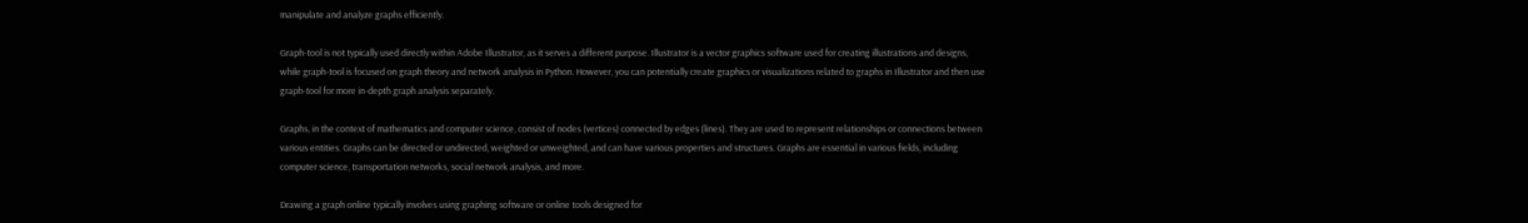manipulate and analyze graphs efficiently.

Graph-tool is not typically used directly within Adobe Illustrator, as it serves a different purpose. Illustrator is a vector graphics software used for creating illustrations and designs, while graph-tool is focused on graph theory and network analysis in Python. However, you can potentially create graphics or visualizations related to graphs in Illustrator and then use graph-tool for more in-depth graph analysis separately.

Graphs, in the context of mathematics and computer science, consist of nodes (vertices) connected by edges (lines). They are used to represent relationships or connections between various entities. Graphs can be directed or undirected, weighted or unweighted, and can have various properties and structures. Graphs are essential in various fields, including computer science, transportation networks, social network analysis, and more.

Drawing a graph online typically involves using graphing software or online tools designed for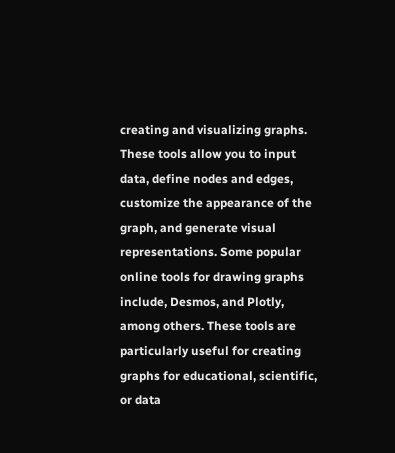creating and visualizing graphs. These tools allow you to input data, define nodes and edges, customize the appearance of the graph, and generate visual representations. Some popular online tools for drawing graphs include, Desmos, and Plotly, among others. These tools are particularly useful for creating graphs for educational, scientific, or data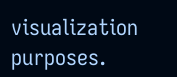visualization purposes.